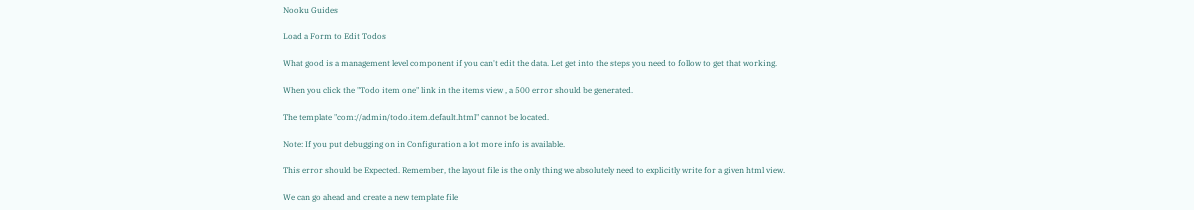Nooku Guides

Load a Form to Edit Todos

What good is a management level component if you can't edit the data. Let get into the steps you need to follow to get that working.

When you click the "Todo item one" link in the items view , a 500 error should be generated.

The template "com://admin/todo.item.default.html" cannot be located.

Note: If you put debugging on in Configuration a lot more info is available.

This error should be Expected. Remember, the layout file is the only thing we absolutely need to explicitly write for a given html view.

We can go ahead and create a new template file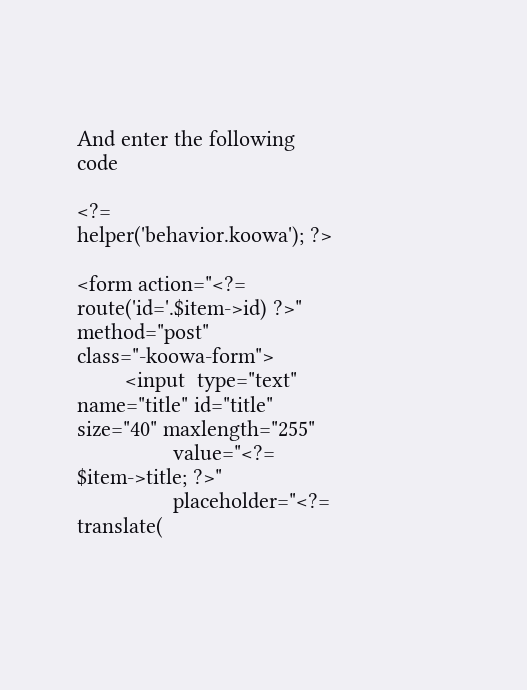And enter the following code

<?= helper('behavior.koowa'); ?>

<form action="<?= route('id='.$item->id) ?>" method="post" class="-koowa-form">
        <input  type="text" name="title" id="title" size="40" maxlength="255"
                value="<?= $item->title; ?>"
                placeholder="<?= translate(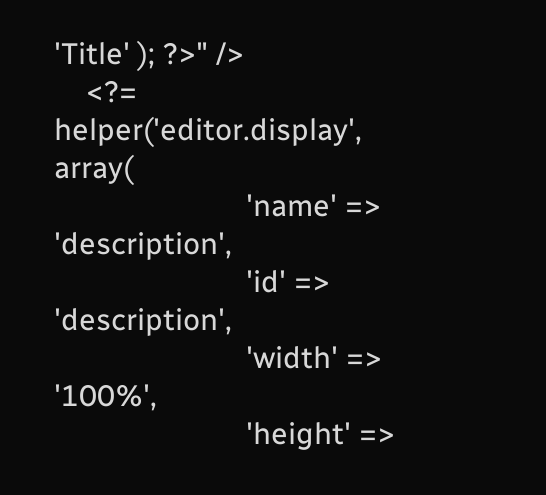'Title' ); ?>" />
    <?= helper('editor.display', array(
                        'name' => 'description',
                        'id' => 'description',
                        'width' => '100%',
                        'height' =>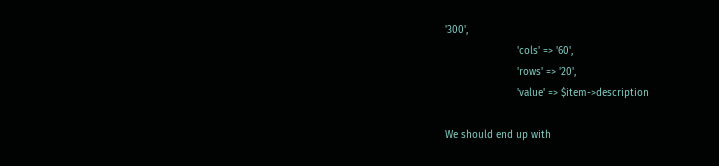'300',
                        'cols' => '60',
                        'rows' => '20',
                        'value' => $item->description

We should end up with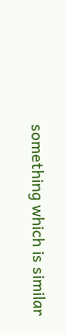something which is similar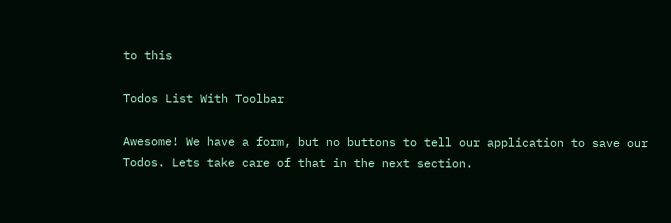to this

Todos List With Toolbar

Awesome! We have a form, but no buttons to tell our application to save our Todos. Lets take care of that in the next section.